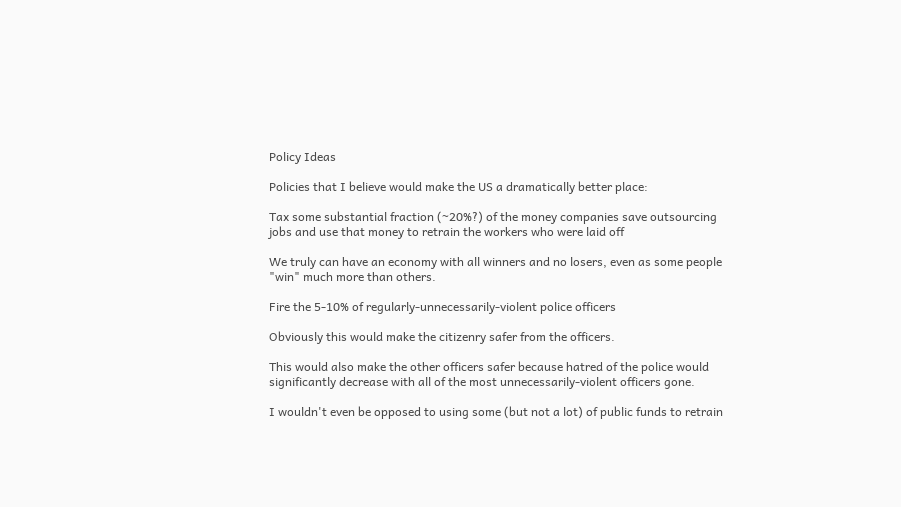Policy Ideas

Policies that I believe would make the US a dramatically better place:

Tax some substantial fraction (~20%?) of the money companies save outsourcing jobs and use that money to retrain the workers who were laid off

We truly can have an economy with all winners and no losers, even as some people "win" much more than others.

Fire the 5-10% of regularly-unnecessarily-violent police officers

Obviously this would make the citizenry safer from the officers.

This would also make the other officers safer because hatred of the police would significantly decrease with all of the most unnecessarily-violent officers gone.

I wouldn't even be opposed to using some (but not a lot) of public funds to retrain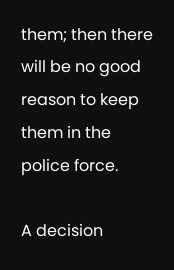them; then there will be no good reason to keep them in the police force.

A decision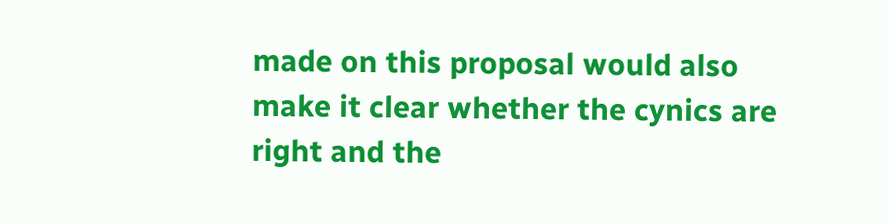made on this proposal would also make it clear whether the cynics are right and the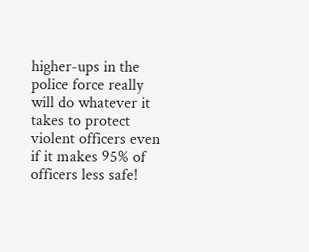higher-ups in the police force really will do whatever it takes to protect violent officers even if it makes 95% of officers less safe!